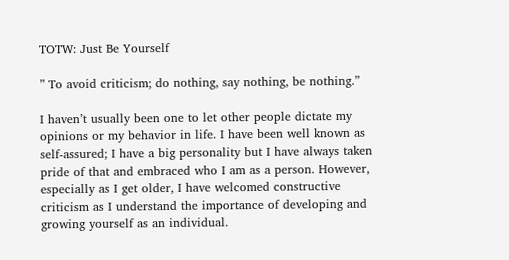TOTW: Just Be Yourself

” To avoid criticism; do nothing, say nothing, be nothing.”

I haven’t usually been one to let other people dictate my opinions or my behavior in life. I have been well known as self-assured; I have a big personality but I have always taken pride of that and embraced who I am as a person. However, especially as I get older, I have welcomed constructive criticism as I understand the importance of developing and growing yourself as an individual.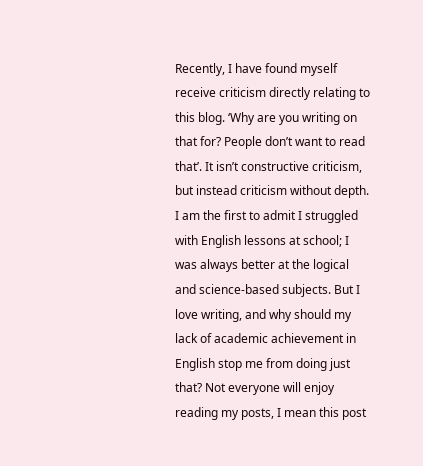Recently, I have found myself receive criticism directly relating to this blog. ‘Why are you writing on that for? People don’t want to read that’. It isn’t constructive criticism, but instead criticism without depth. I am the first to admit I struggled with English lessons at school; I was always better at the logical and science-based subjects. But I love writing, and why should my lack of academic achievement in English stop me from doing just that? Not everyone will enjoy reading my posts, I mean this post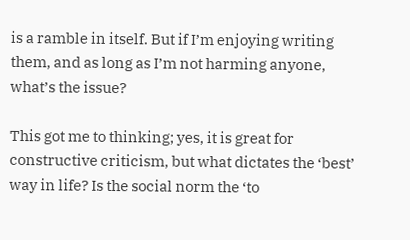is a ramble in itself. But if I’m enjoying writing them, and as long as I’m not harming anyone, what’s the issue?

This got me to thinking; yes, it is great for constructive criticism, but what dictates the ‘best’ way in life? Is the social norm the ‘to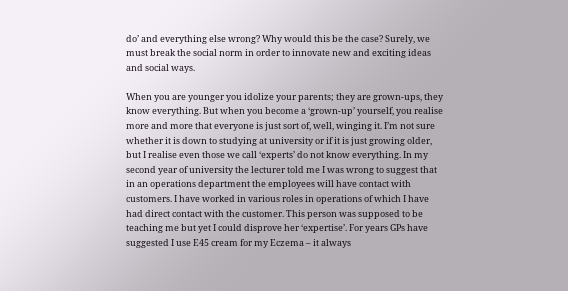do’ and everything else wrong? Why would this be the case? Surely, we must break the social norm in order to innovate new and exciting ideas and social ways.

When you are younger you idolize your parents; they are grown-ups, they know everything. But when you become a ‘grown-up’ yourself, you realise more and more that everyone is just sort of, well, winging it. I’m not sure whether it is down to studying at university or if it is just growing older, but I realise even those we call ‘experts’ do not know everything. In my second year of university the lecturer told me I was wrong to suggest that in an operations department the employees will have contact with customers. I have worked in various roles in operations of which I have had direct contact with the customer. This person was supposed to be teaching me but yet I could disprove her ‘expertise’. For years GPs have suggested I use E45 cream for my Eczema – it always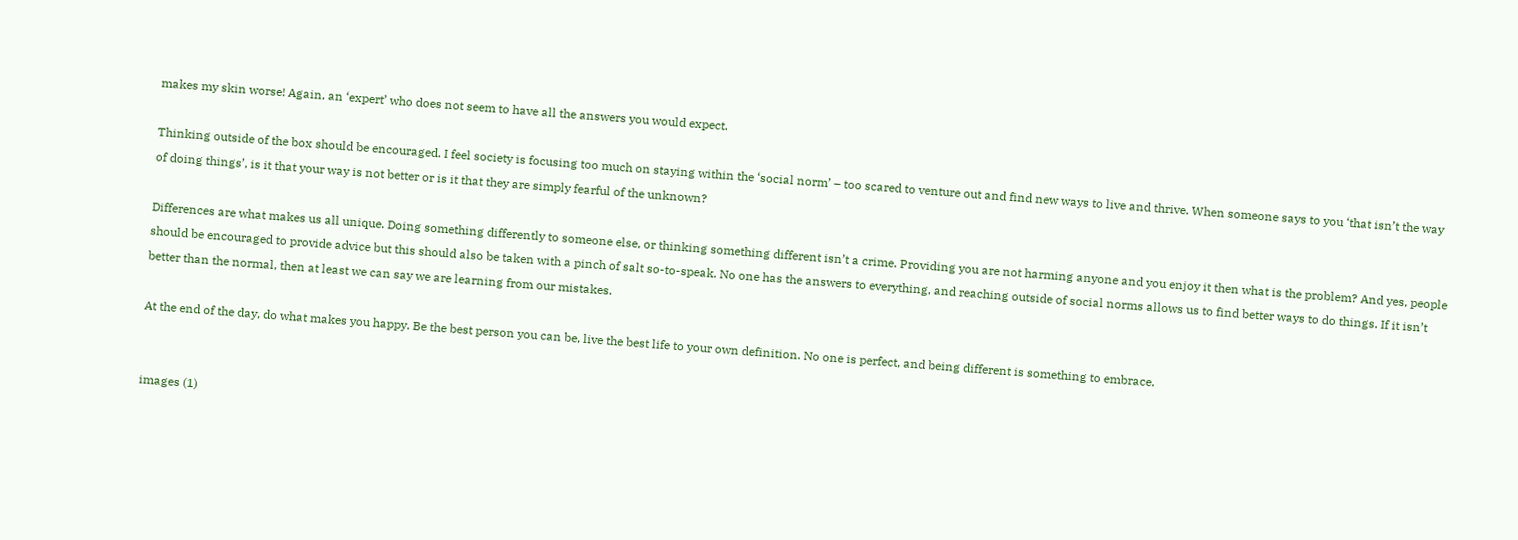makes my skin worse! Again, an ‘expert’ who does not seem to have all the answers you would expect.

Thinking outside of the box should be encouraged. I feel society is focusing too much on staying within the ‘social norm’ – too scared to venture out and find new ways to live and thrive. When someone says to you ‘that isn’t the way of doing things’, is it that your way is not better or is it that they are simply fearful of the unknown?

Differences are what makes us all unique. Doing something differently to someone else, or thinking something different isn’t a crime. Providing you are not harming anyone and you enjoy it then what is the problem? And yes, people should be encouraged to provide advice but this should also be taken with a pinch of salt so-to-speak. No one has the answers to everything, and reaching outside of social norms allows us to find better ways to do things. If it isn’t better than the normal, then at least we can say we are learning from our mistakes.

At the end of the day, do what makes you happy. Be the best person you can be, live the best life to your own definition. No one is perfect, and being different is something to embrace.


images (1)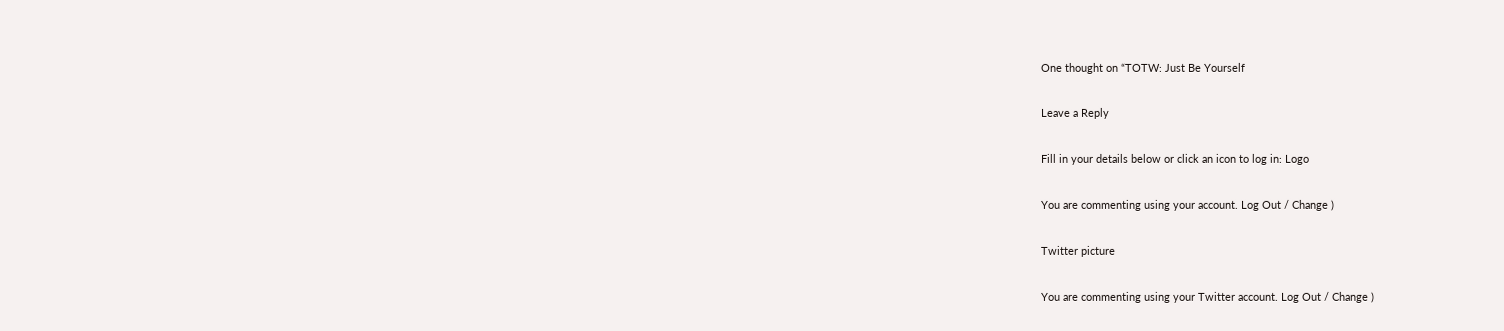One thought on “TOTW: Just Be Yourself

Leave a Reply

Fill in your details below or click an icon to log in: Logo

You are commenting using your account. Log Out / Change )

Twitter picture

You are commenting using your Twitter account. Log Out / Change )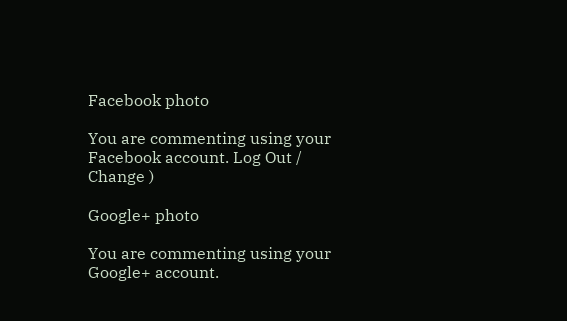Facebook photo

You are commenting using your Facebook account. Log Out / Change )

Google+ photo

You are commenting using your Google+ account.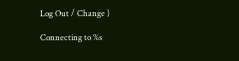Log Out / Change )

Connecting to %s